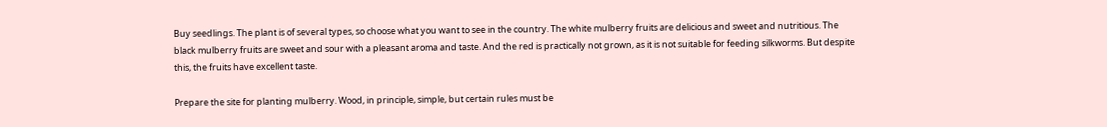Buy seedlings. The plant is of several types, so choose what you want to see in the country. The white mulberry fruits are delicious and sweet and nutritious. The black mulberry fruits are sweet and sour with a pleasant aroma and taste. And the red is practically not grown, as it is not suitable for feeding silkworms. But despite this, the fruits have excellent taste.

Prepare the site for planting mulberry. Wood, in principle, simple, but certain rules must be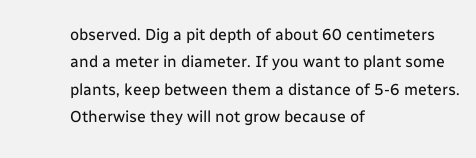observed. Dig a pit depth of about 60 centimeters and a meter in diameter. If you want to plant some plants, keep between them a distance of 5-6 meters. Otherwise they will not grow because of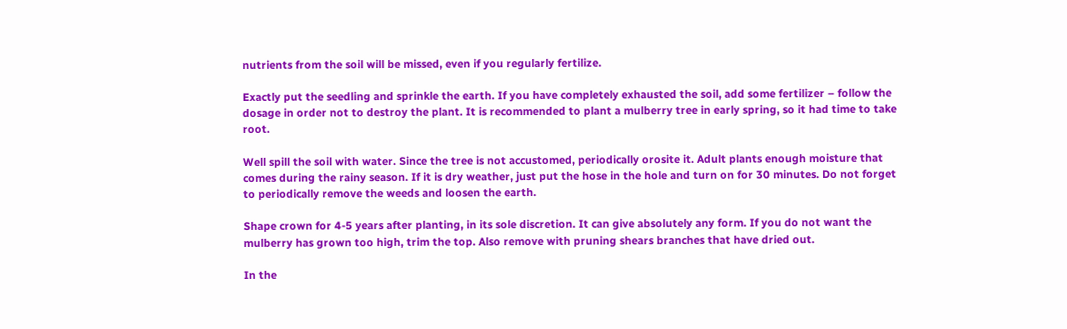nutrients from the soil will be missed, even if you regularly fertilize.

Exactly put the seedling and sprinkle the earth. If you have completely exhausted the soil, add some fertilizer – follow the dosage in order not to destroy the plant. It is recommended to plant a mulberry tree in early spring, so it had time to take root.

Well spill the soil with water. Since the tree is not accustomed, periodically orosite it. Adult plants enough moisture that comes during the rainy season. If it is dry weather, just put the hose in the hole and turn on for 30 minutes. Do not forget to periodically remove the weeds and loosen the earth.

Shape crown for 4-5 years after planting, in its sole discretion. It can give absolutely any form. If you do not want the mulberry has grown too high, trim the top. Also remove with pruning shears branches that have dried out.

In the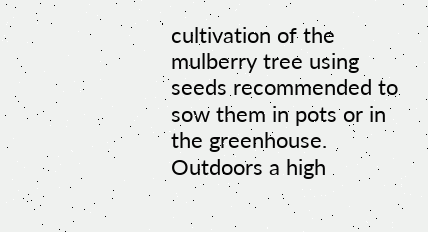cultivation of the mulberry tree using seeds recommended to sow them in pots or in the greenhouse. Outdoors a high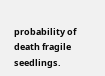probability of death fragile seedlings.